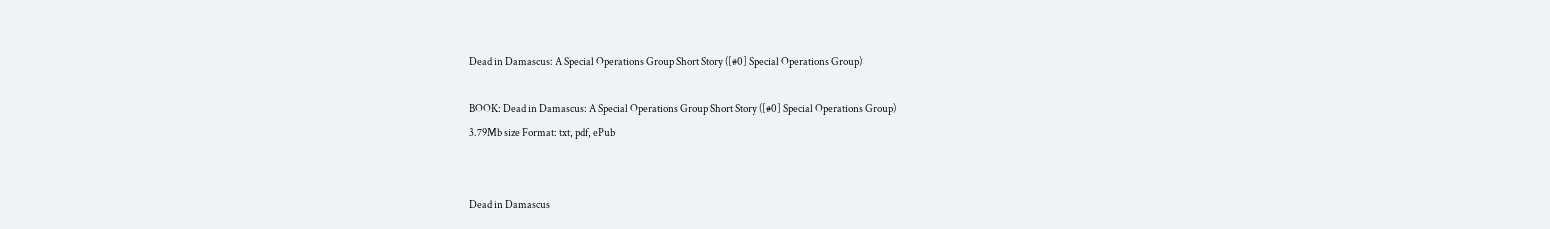Dead in Damascus: A Special Operations Group Short Story ([#0] Special Operations Group)

BOOK: Dead in Damascus: A Special Operations Group Short Story ([#0] Special Operations Group)
3.79Mb size Format: txt, pdf, ePub


Dead in Damascus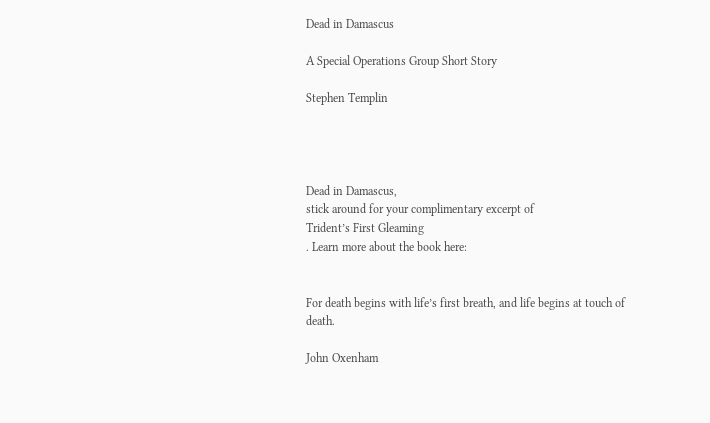Dead in Damascus

A Special Operations Group Short Story

Stephen Templin




Dead in Damascus,
stick around for your complimentary excerpt of
Trident’s First Gleaming
. Learn more about the book here:


For death begins with life’s first breath, and life begins at touch of death.

John Oxenham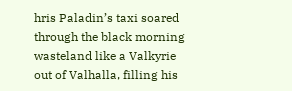hris Paladin’s taxi soared through the black morning wasteland like a Valkyrie out of Valhalla, filling his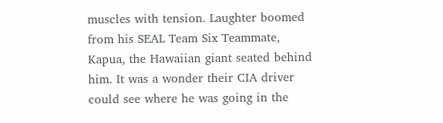muscles with tension. Laughter boomed from his SEAL Team Six Teammate, Kapua, the Hawaiian giant seated behind him. It was a wonder their CIA driver could see where he was going in the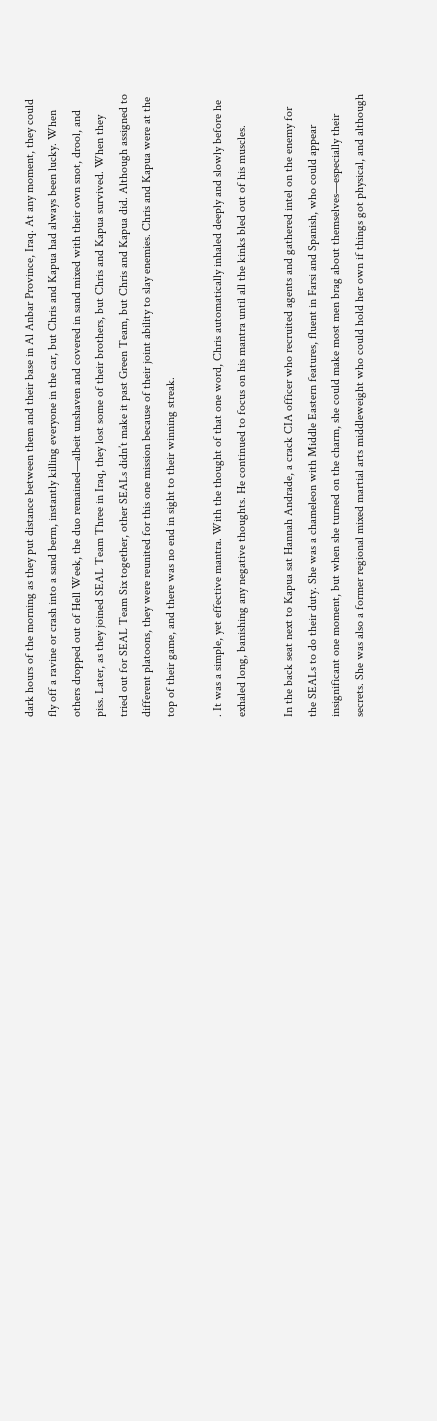dark hours of the morning as they put distance between them and their base in Al Anbar Province, Iraq. At any moment, they could fly off a ravine or crash into a sand berm, instantly killing everyone in the car, but Chris and Kapua had always been lucky. When others dropped out of Hell Week, the duo remained—albeit unshaven and covered in sand mixed with their own snot, drool, and piss. Later, as they joined SEAL Team Three in Iraq, they lost some of their brothers, but Chris and Kapua survived. When they tried out for SEAL Team Six together, other SEALs didn’t make it past Green Team, but Chris and Kapua did. Although assigned to different platoons, they were reunited for this one mission because of their joint ability to slay enemies. Chris and Kapua were at the top of their game, and there was no end in sight to their winning streak.

. It was a simple, yet effective mantra. With the thought of that one word, Chris automatically inhaled deeply and slowly before he exhaled long, banishing any negative thoughts. He continued to focus on his mantra until all the kinks bled out of his muscles.

In the back seat next to Kapua sat Hannah Andrade, a crack CIA officer who recruited agents and gathered intel on the enemy for the SEALs to do their duty. She was a chameleon with Middle Eastern features, fluent in Farsi and Spanish, who could appear insignificant one moment, but when she turned on the charm, she could make most men brag about themselves—especially their secrets. She was also a former regional mixed martial arts middleweight who could hold her own if things got physical, and although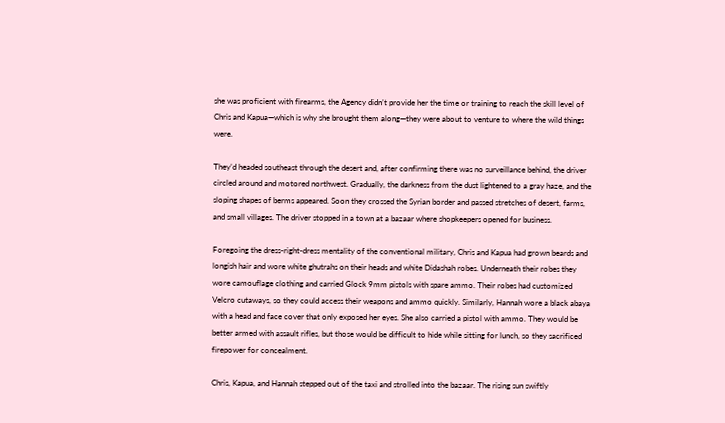she was proficient with firearms, the Agency didn’t provide her the time or training to reach the skill level of Chris and Kapua—which is why she brought them along—they were about to venture to where the wild things were.

They’d headed southeast through the desert and, after confirming there was no surveillance behind, the driver circled around and motored northwest. Gradually, the darkness from the dust lightened to a gray haze, and the sloping shapes of berms appeared. Soon they crossed the Syrian border and passed stretches of desert, farms, and small villages. The driver stopped in a town at a bazaar where shopkeepers opened for business.

Foregoing the dress-right-dress mentality of the conventional military, Chris and Kapua had grown beards and longish hair and wore white ghutrahs on their heads and white Didashah robes. Underneath their robes they wore camouflage clothing and carried Glock 9mm pistols with spare ammo. Their robes had customized Velcro cutaways, so they could access their weapons and ammo quickly. Similarly, Hannah wore a black abaya with a head and face cover that only exposed her eyes. She also carried a pistol with ammo. They would be better armed with assault rifles, but those would be difficult to hide while sitting for lunch, so they sacrificed firepower for concealment.

Chris, Kapua, and Hannah stepped out of the taxi and strolled into the bazaar. The rising sun swiftly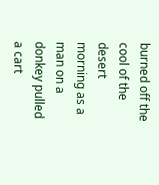burned off the cool of the desert morning as a man on a donkey pulled a cart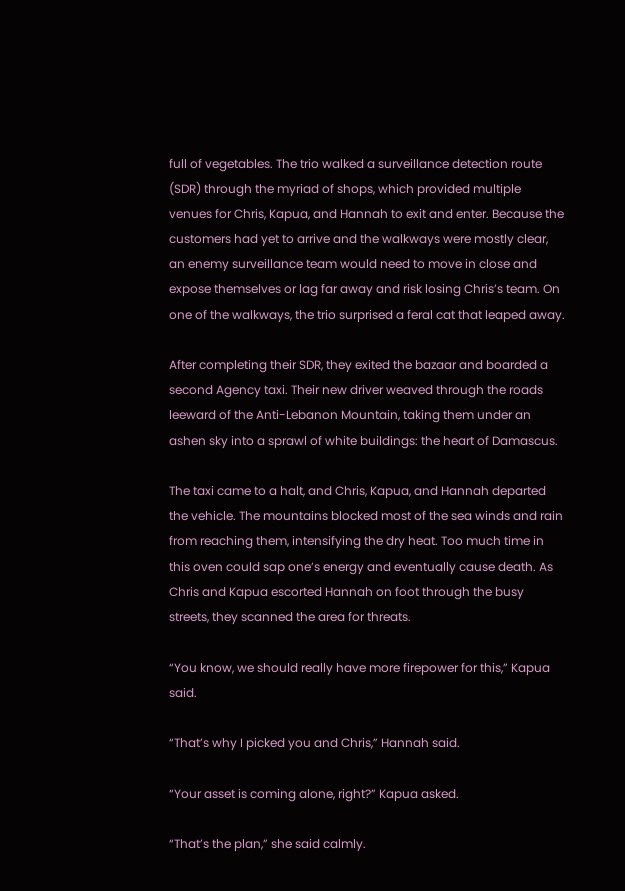full of vegetables. The trio walked a surveillance detection route (SDR) through the myriad of shops, which provided multiple venues for Chris, Kapua, and Hannah to exit and enter. Because the customers had yet to arrive and the walkways were mostly clear, an enemy surveillance team would need to move in close and expose themselves or lag far away and risk losing Chris’s team. On one of the walkways, the trio surprised a feral cat that leaped away.

After completing their SDR, they exited the bazaar and boarded a second Agency taxi. Their new driver weaved through the roads leeward of the Anti-Lebanon Mountain, taking them under an ashen sky into a sprawl of white buildings: the heart of Damascus.

The taxi came to a halt, and Chris, Kapua, and Hannah departed the vehicle. The mountains blocked most of the sea winds and rain from reaching them, intensifying the dry heat. Too much time in this oven could sap one’s energy and eventually cause death. As Chris and Kapua escorted Hannah on foot through the busy streets, they scanned the area for threats.

“You know, we should really have more firepower for this,” Kapua said.

“That’s why I picked you and Chris,” Hannah said.

“Your asset is coming alone, right?” Kapua asked.

“That’s the plan,” she said calmly.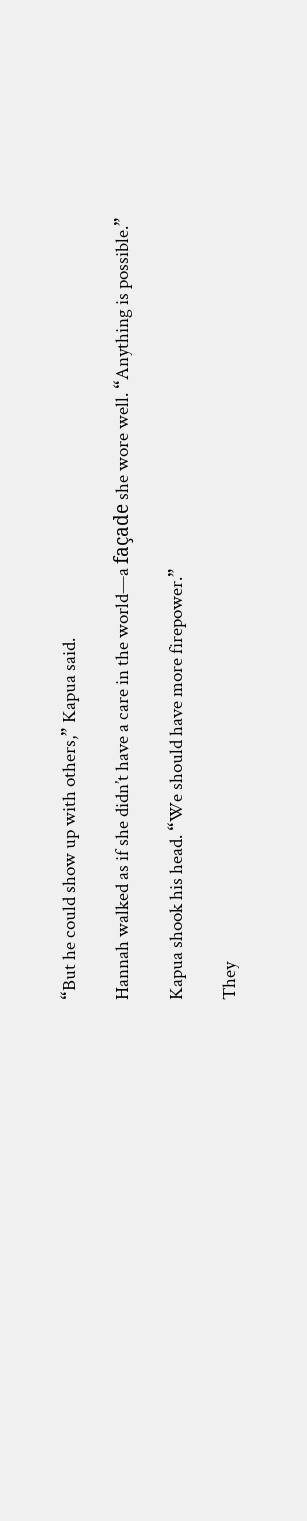“But he could show up with others,” Kapua said.

Hannah walked as if she didn’t have a care in the world—a façade she wore well. “Anything is possible.”

Kapua shook his head. “We should have more firepower.”

They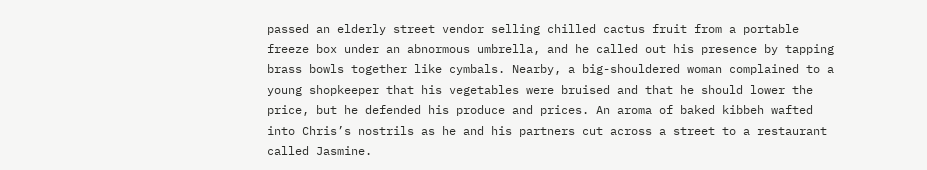passed an elderly street vendor selling chilled cactus fruit from a portable freeze box under an abnormous umbrella, and he called out his presence by tapping brass bowls together like cymbals. Nearby, a big-shouldered woman complained to a young shopkeeper that his vegetables were bruised and that he should lower the price, but he defended his produce and prices. An aroma of baked kibbeh wafted into Chris’s nostrils as he and his partners cut across a street to a restaurant called Jasmine.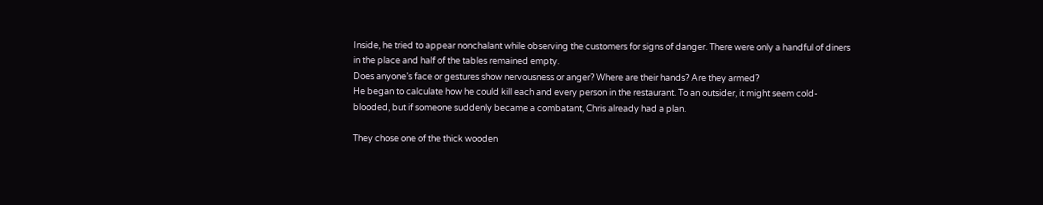Inside, he tried to appear nonchalant while observing the customers for signs of danger. There were only a handful of diners in the place and half of the tables remained empty.
Does anyone’s face or gestures show nervousness or anger? Where are their hands? Are they armed?
He began to calculate how he could kill each and every person in the restaurant. To an outsider, it might seem cold-blooded, but if someone suddenly became a combatant, Chris already had a plan.

They chose one of the thick wooden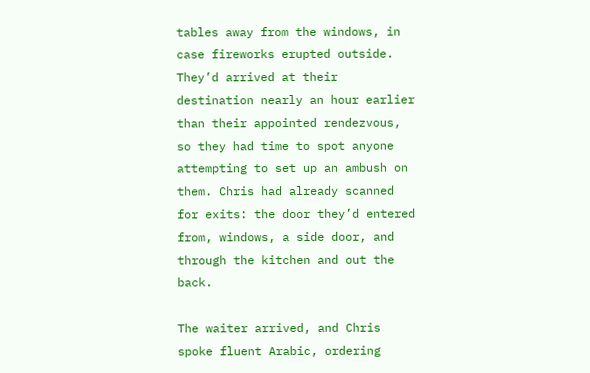tables away from the windows, in case fireworks erupted outside. They’d arrived at their destination nearly an hour earlier than their appointed rendezvous, so they had time to spot anyone attempting to set up an ambush on them. Chris had already scanned for exits: the door they’d entered from, windows, a side door, and through the kitchen and out the back.

The waiter arrived, and Chris spoke fluent Arabic, ordering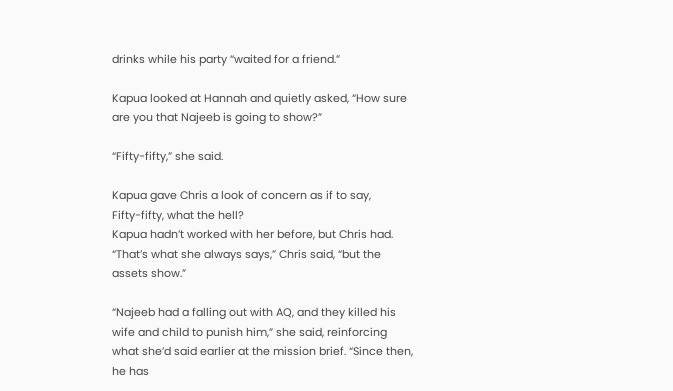drinks while his party “waited for a friend.”

Kapua looked at Hannah and quietly asked, “How sure are you that Najeeb is going to show?”

“Fifty-fifty,” she said.

Kapua gave Chris a look of concern as if to say,
Fifty-fifty, what the hell?
Kapua hadn’t worked with her before, but Chris had. “That’s what she always says,” Chris said, “but the assets show.”

“Najeeb had a falling out with AQ, and they killed his wife and child to punish him,” she said, reinforcing what she’d said earlier at the mission brief. “Since then, he has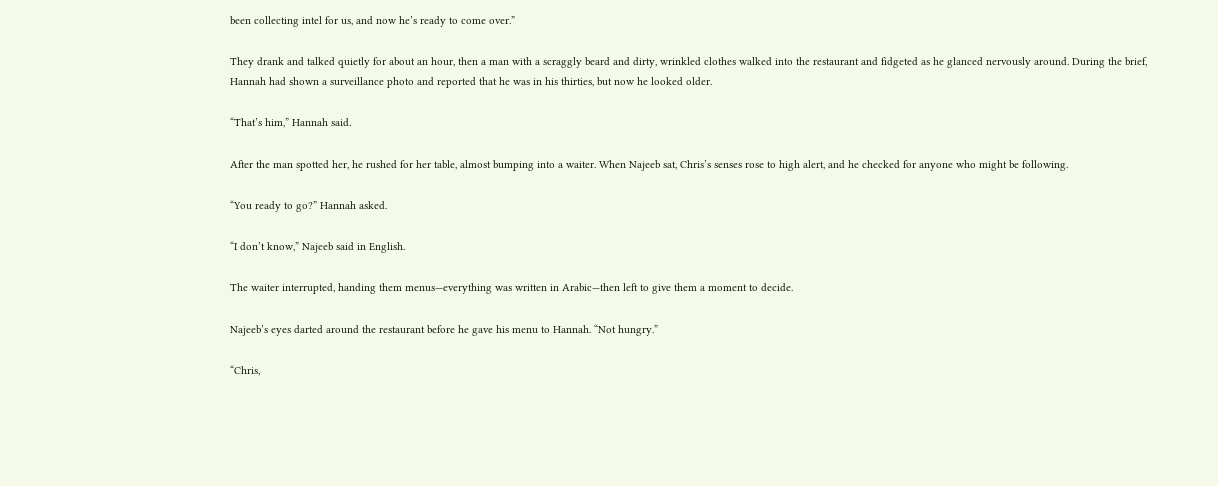been collecting intel for us, and now he’s ready to come over.”

They drank and talked quietly for about an hour, then a man with a scraggly beard and dirty, wrinkled clothes walked into the restaurant and fidgeted as he glanced nervously around. During the brief, Hannah had shown a surveillance photo and reported that he was in his thirties, but now he looked older.

“That’s him,” Hannah said.

After the man spotted her, he rushed for her table, almost bumping into a waiter. When Najeeb sat, Chris’s senses rose to high alert, and he checked for anyone who might be following.

“You ready to go?” Hannah asked.

“I don’t know,” Najeeb said in English.

The waiter interrupted, handing them menus—everything was written in Arabic—then left to give them a moment to decide.

Najeeb’s eyes darted around the restaurant before he gave his menu to Hannah. “Not hungry.”

“Chris,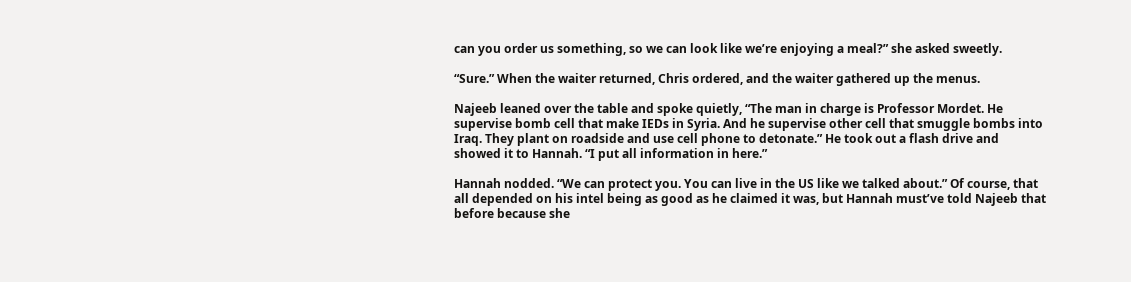can you order us something, so we can look like we’re enjoying a meal?” she asked sweetly.

“Sure.” When the waiter returned, Chris ordered, and the waiter gathered up the menus.

Najeeb leaned over the table and spoke quietly, “The man in charge is Professor Mordet. He supervise bomb cell that make IEDs in Syria. And he supervise other cell that smuggle bombs into Iraq. They plant on roadside and use cell phone to detonate.” He took out a flash drive and showed it to Hannah. “I put all information in here.”

Hannah nodded. “We can protect you. You can live in the US like we talked about.” Of course, that all depended on his intel being as good as he claimed it was, but Hannah must’ve told Najeeb that before because she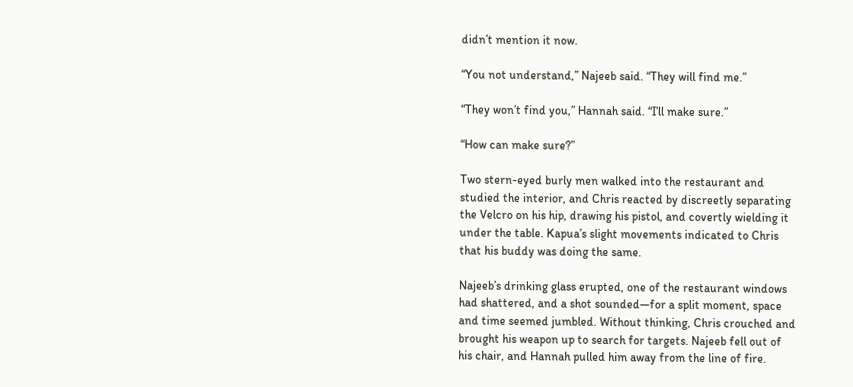didn’t mention it now.

“You not understand,” Najeeb said. “They will find me.”

“They won’t find you,” Hannah said. “I’ll make sure.”

“How can make sure?”

Two stern-eyed burly men walked into the restaurant and studied the interior, and Chris reacted by discreetly separating the Velcro on his hip, drawing his pistol, and covertly wielding it under the table. Kapua’s slight movements indicated to Chris that his buddy was doing the same.

Najeeb’s drinking glass erupted, one of the restaurant windows had shattered, and a shot sounded—for a split moment, space and time seemed jumbled. Without thinking, Chris crouched and brought his weapon up to search for targets. Najeeb fell out of his chair, and Hannah pulled him away from the line of fire.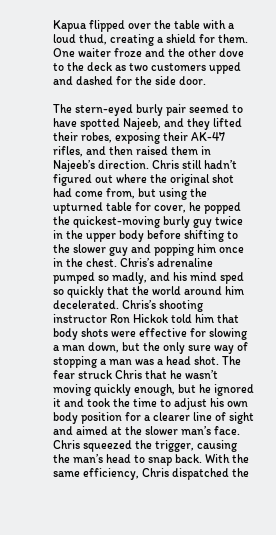Kapua flipped over the table with a loud thud, creating a shield for them. One waiter froze and the other dove to the deck as two customers upped and dashed for the side door.

The stern-eyed burly pair seemed to have spotted Najeeb, and they lifted their robes, exposing their AK-47 rifles, and then raised them in Najeeb’s direction. Chris still hadn’t figured out where the original shot had come from, but using the upturned table for cover, he popped the quickest-moving burly guy twice in the upper body before shifting to the slower guy and popping him once in the chest. Chris’s adrenaline pumped so madly, and his mind sped so quickly that the world around him decelerated. Chris’s shooting instructor Ron Hickok told him that body shots were effective for slowing a man down, but the only sure way of stopping a man was a head shot. The fear struck Chris that he wasn’t moving quickly enough, but he ignored it and took the time to adjust his own body position for a clearer line of sight and aimed at the slower man’s face. Chris squeezed the trigger, causing the man’s head to snap back. With the same efficiency, Chris dispatched the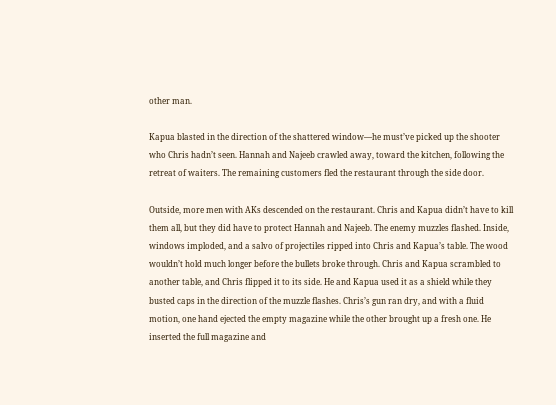other man.

Kapua blasted in the direction of the shattered window—he must’ve picked up the shooter who Chris hadn’t seen. Hannah and Najeeb crawled away, toward the kitchen, following the retreat of waiters. The remaining customers fled the restaurant through the side door.

Outside, more men with AKs descended on the restaurant. Chris and Kapua didn’t have to kill them all, but they did have to protect Hannah and Najeeb. The enemy muzzles flashed. Inside, windows imploded, and a salvo of projectiles ripped into Chris and Kapua’s table. The wood wouldn’t hold much longer before the bullets broke through. Chris and Kapua scrambled to another table, and Chris flipped it to its side. He and Kapua used it as a shield while they busted caps in the direction of the muzzle flashes. Chris’s gun ran dry, and with a fluid motion, one hand ejected the empty magazine while the other brought up a fresh one. He inserted the full magazine and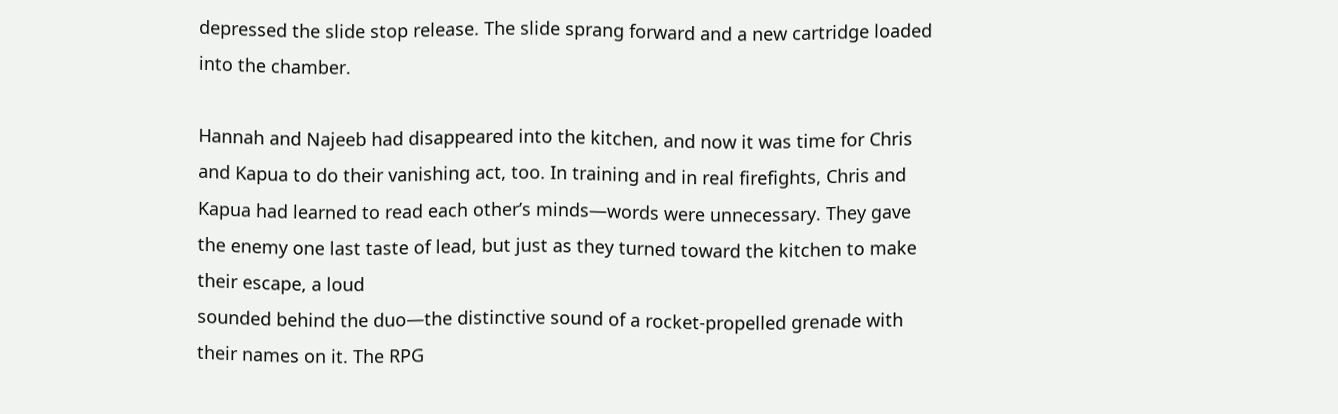depressed the slide stop release. The slide sprang forward and a new cartridge loaded into the chamber.

Hannah and Najeeb had disappeared into the kitchen, and now it was time for Chris and Kapua to do their vanishing act, too. In training and in real firefights, Chris and Kapua had learned to read each other’s minds—words were unnecessary. They gave the enemy one last taste of lead, but just as they turned toward the kitchen to make their escape, a loud
sounded behind the duo—the distinctive sound of a rocket-propelled grenade with their names on it. The RPG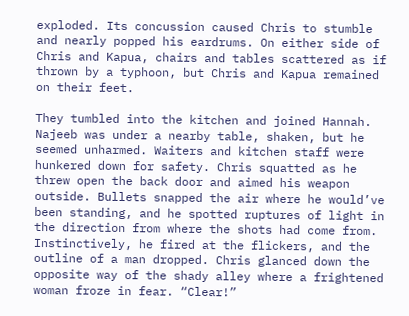exploded. Its concussion caused Chris to stumble and nearly popped his eardrums. On either side of Chris and Kapua, chairs and tables scattered as if thrown by a typhoon, but Chris and Kapua remained on their feet.

They tumbled into the kitchen and joined Hannah. Najeeb was under a nearby table, shaken, but he seemed unharmed. Waiters and kitchen staff were hunkered down for safety. Chris squatted as he threw open the back door and aimed his weapon outside. Bullets snapped the air where he would’ve been standing, and he spotted ruptures of light in the direction from where the shots had come from. Instinctively, he fired at the flickers, and the outline of a man dropped. Chris glanced down the opposite way of the shady alley where a frightened woman froze in fear. “Clear!”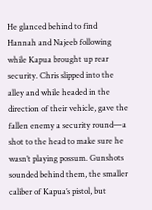He glanced behind to find Hannah and Najeeb following while Kapua brought up rear security. Chris slipped into the alley and while headed in the direction of their vehicle, gave the fallen enemy a security round—a shot to the head to make sure he wasn’t playing possum. Gunshots sounded behind them, the smaller caliber of Kapua’s pistol, but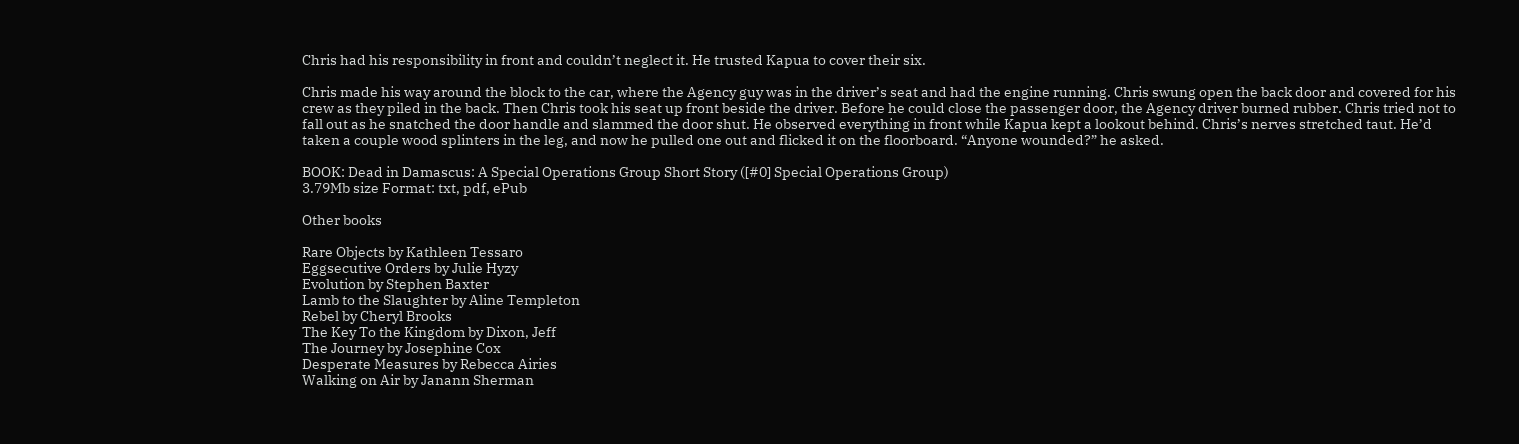Chris had his responsibility in front and couldn’t neglect it. He trusted Kapua to cover their six.

Chris made his way around the block to the car, where the Agency guy was in the driver’s seat and had the engine running. Chris swung open the back door and covered for his crew as they piled in the back. Then Chris took his seat up front beside the driver. Before he could close the passenger door, the Agency driver burned rubber. Chris tried not to fall out as he snatched the door handle and slammed the door shut. He observed everything in front while Kapua kept a lookout behind. Chris’s nerves stretched taut. He’d taken a couple wood splinters in the leg, and now he pulled one out and flicked it on the floorboard. “Anyone wounded?” he asked.

BOOK: Dead in Damascus: A Special Operations Group Short Story ([#0] Special Operations Group)
3.79Mb size Format: txt, pdf, ePub

Other books

Rare Objects by Kathleen Tessaro
Eggsecutive Orders by Julie Hyzy
Evolution by Stephen Baxter
Lamb to the Slaughter by Aline Templeton
Rebel by Cheryl Brooks
The Key To the Kingdom by Dixon, Jeff
The Journey by Josephine Cox
Desperate Measures by Rebecca Airies
Walking on Air by Janann Sherman